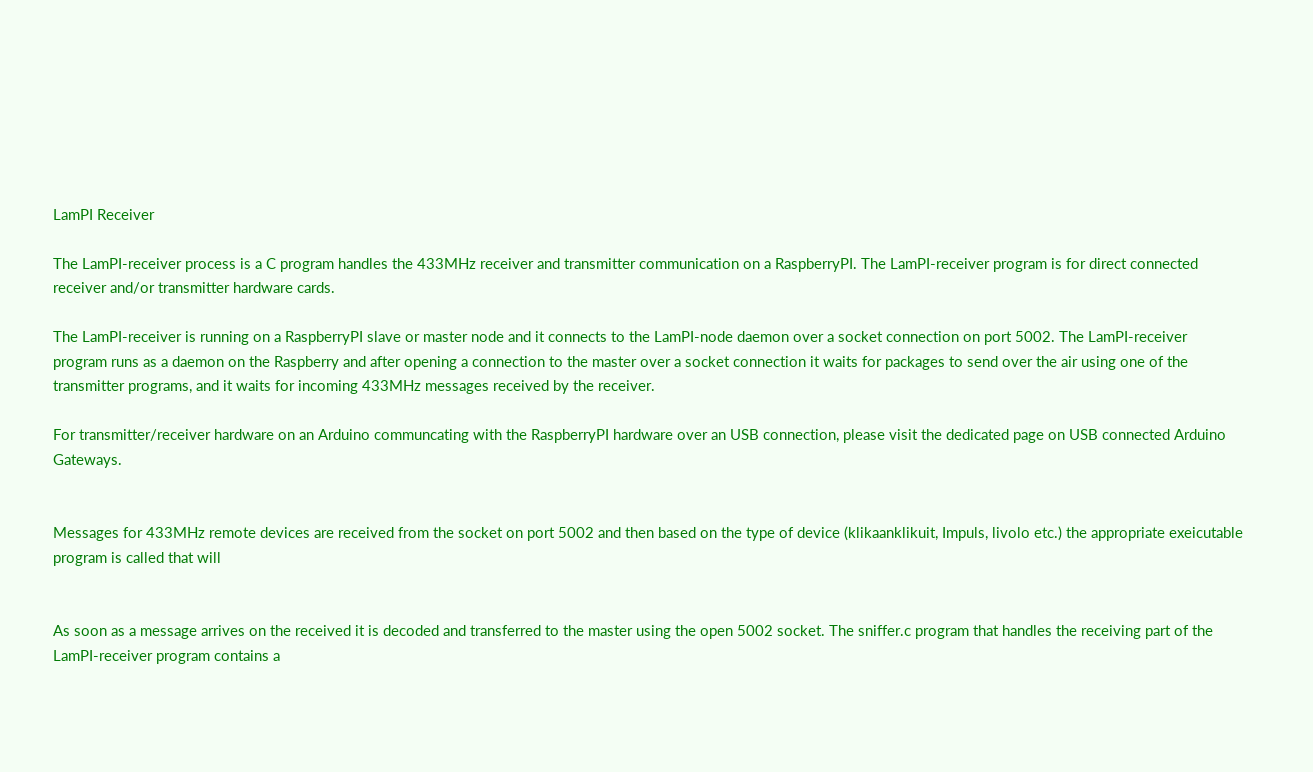LamPI Receiver

The LamPI-receiver process is a C program handles the 433MHz receiver and transmitter communication on a RaspberryPI. The LamPI-receiver program is for direct connected receiver and/or transmitter hardware cards.

The LamPI-receiver is running on a RaspberryPI slave or master node and it connects to the LamPI-node daemon over a socket connection on port 5002. The LamPI-receiver program runs as a daemon on the Raspberry and after opening a connection to the master over a socket connection it waits for packages to send over the air using one of the transmitter programs, and it waits for incoming 433MHz messages received by the receiver.

For transmitter/receiver hardware on an Arduino communcating with the RaspberryPI hardware over an USB connection, please visit the dedicated page on USB connected Arduino Gateways.


Messages for 433MHz remote devices are received from the socket on port 5002 and then based on the type of device (klikaanklikuit, Impuls, livolo etc.) the appropriate exeicutable program is called that will


As soon as a message arrives on the received it is decoded and transferred to the master using the open 5002 socket. The sniffer.c program that handles the receiving part of the LamPI-receiver program contains a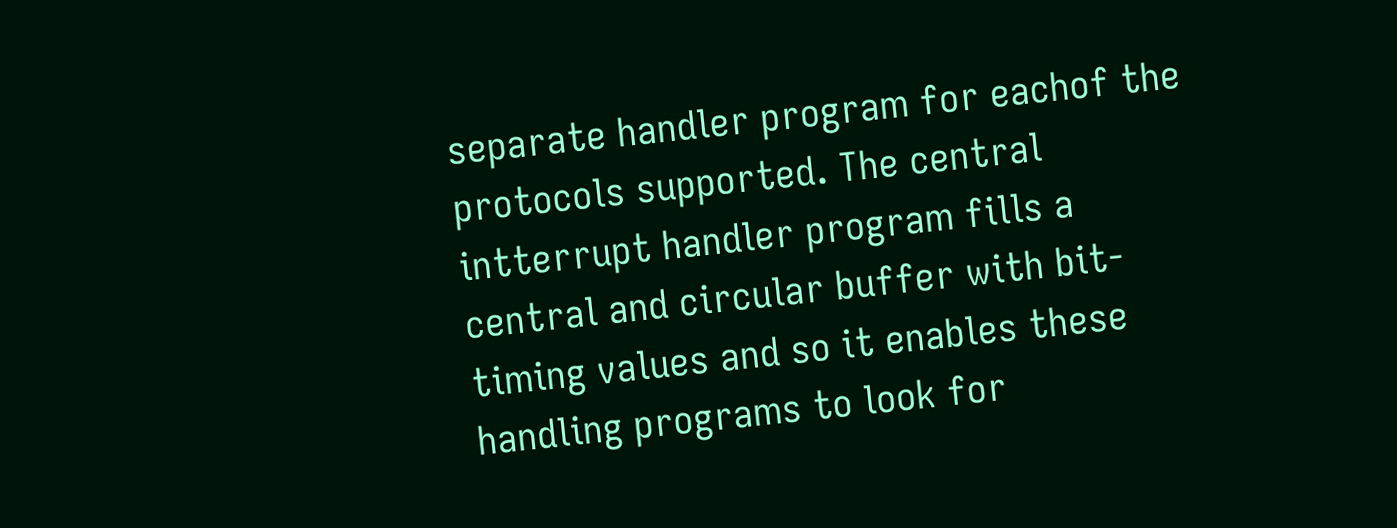separate handler program for eachof the protocols supported. The central intterrupt handler program fills a central and circular buffer with bit-timing values and so it enables these handling programs to look for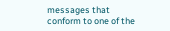messages that conform to one of the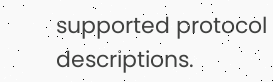supported protocol descriptions.